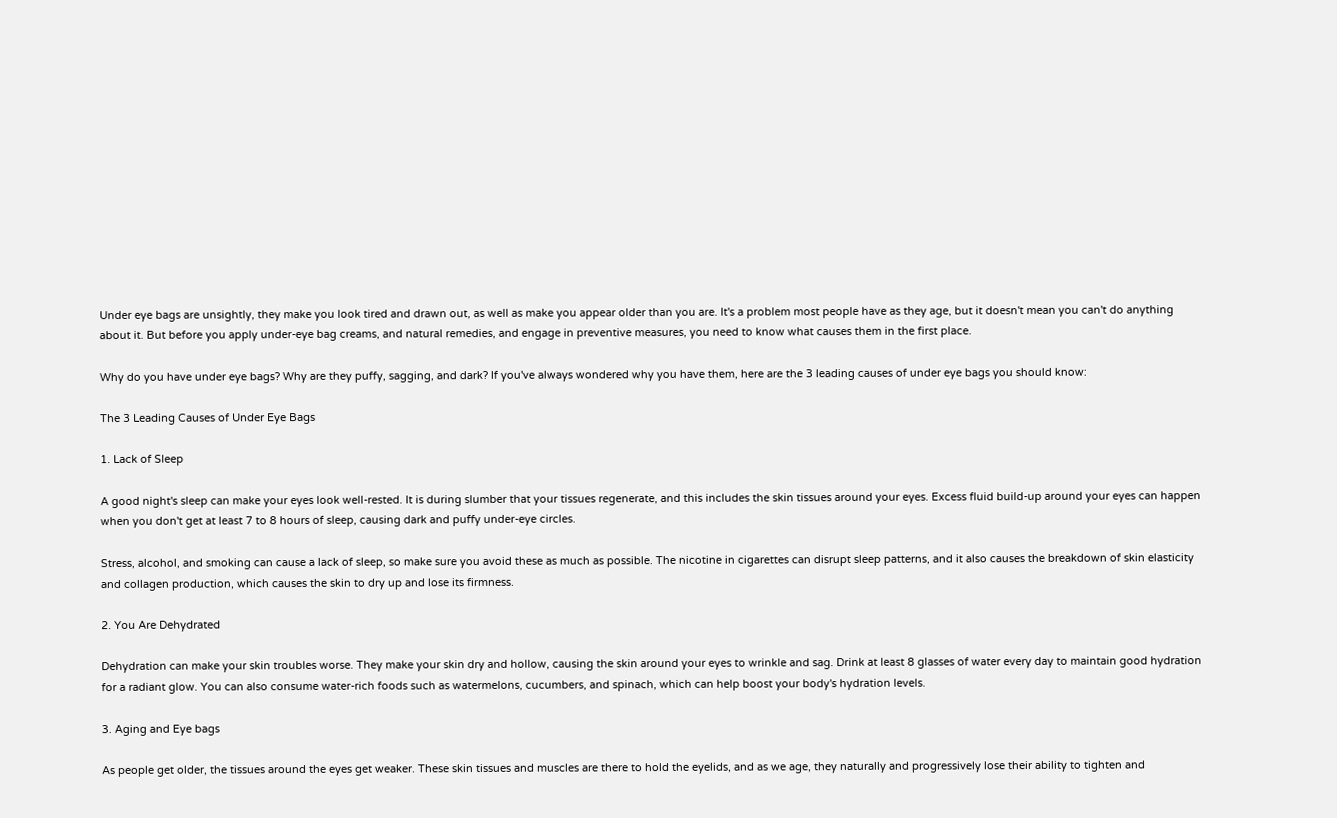Under eye bags are unsightly, they make you look tired and drawn out, as well as make you appear older than you are. It's a problem most people have as they age, but it doesn't mean you can't do anything about it. But before you apply under-eye bag creams, and natural remedies, and engage in preventive measures, you need to know what causes them in the first place.

Why do you have under eye bags? Why are they puffy, sagging, and dark? If you've always wondered why you have them, here are the 3 leading causes of under eye bags you should know:

The 3 Leading Causes of Under Eye Bags

1. Lack of Sleep

A good night's sleep can make your eyes look well-rested. It is during slumber that your tissues regenerate, and this includes the skin tissues around your eyes. Excess fluid build-up around your eyes can happen when you don't get at least 7 to 8 hours of sleep, causing dark and puffy under-eye circles.

Stress, alcohol, and smoking can cause a lack of sleep, so make sure you avoid these as much as possible. The nicotine in cigarettes can disrupt sleep patterns, and it also causes the breakdown of skin elasticity and collagen production, which causes the skin to dry up and lose its firmness.

2. You Are Dehydrated

Dehydration can make your skin troubles worse. They make your skin dry and hollow, causing the skin around your eyes to wrinkle and sag. Drink at least 8 glasses of water every day to maintain good hydration for a radiant glow. You can also consume water-rich foods such as watermelons, cucumbers, and spinach, which can help boost your body's hydration levels.

3. Aging and Eye bags

As people get older, the tissues around the eyes get weaker. These skin tissues and muscles are there to hold the eyelids, and as we age, they naturally and progressively lose their ability to tighten and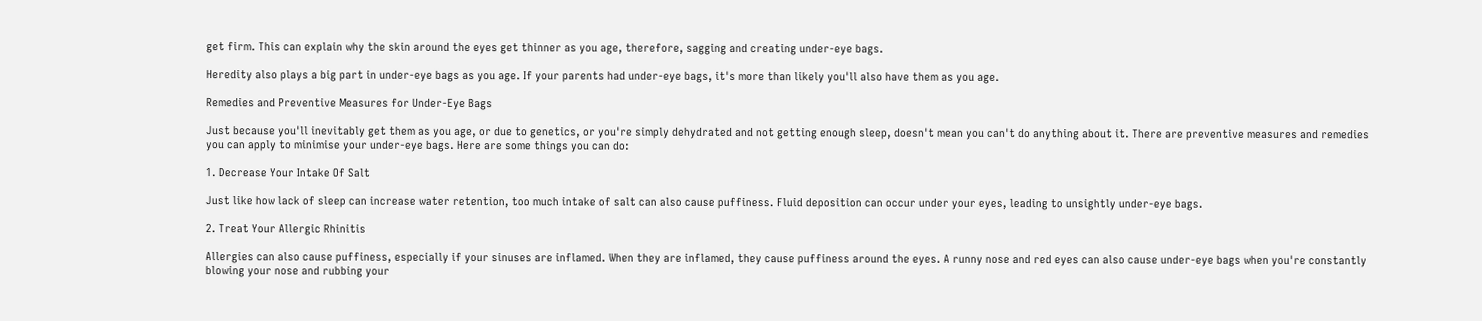get firm. This can explain why the skin around the eyes get thinner as you age, therefore, sagging and creating under-eye bags.

Heredity also plays a big part in under-eye bags as you age. If your parents had under-eye bags, it's more than likely you'll also have them as you age.

Remedies and Preventive Measures for Under-Eye Bags

Just because you'll inevitably get them as you age, or due to genetics, or you're simply dehydrated and not getting enough sleep, doesn't mean you can't do anything about it. There are preventive measures and remedies you can apply to minimise your under-eye bags. Here are some things you can do:

1. Decrease Your Intake Of Salt

Just like how lack of sleep can increase water retention, too much intake of salt can also cause puffiness. Fluid deposition can occur under your eyes, leading to unsightly under-eye bags.

2. Treat Your Allergic Rhinitis

Allergies can also cause puffiness, especially if your sinuses are inflamed. When they are inflamed, they cause puffiness around the eyes. A runny nose and red eyes can also cause under-eye bags when you're constantly blowing your nose and rubbing your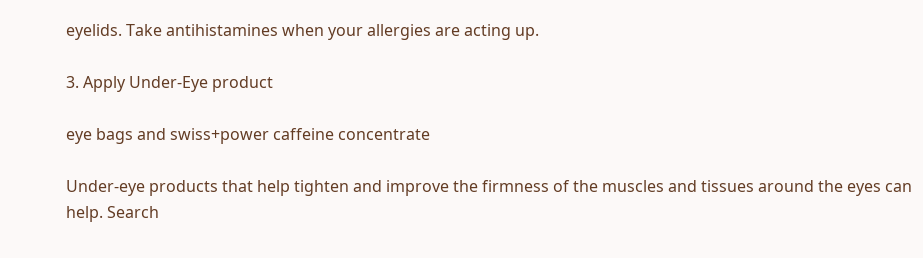eyelids. Take antihistamines when your allergies are acting up.

3. Apply Under-Eye product

eye bags and swiss+power caffeine concentrate

Under-eye products that help tighten and improve the firmness of the muscles and tissues around the eyes can help. Search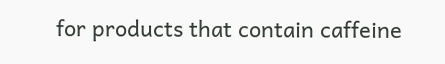for products that contain caffeine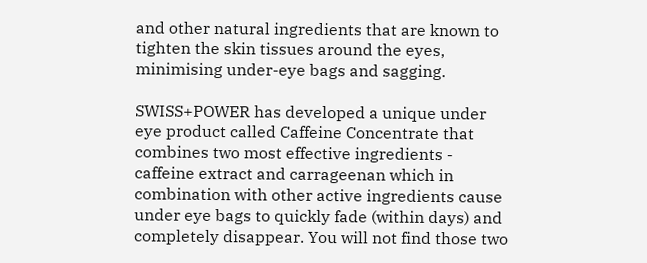and other natural ingredients that are known to tighten the skin tissues around the eyes, minimising under-eye bags and sagging.

SWISS+POWER has developed a unique under eye product called Caffeine Concentrate that combines two most effective ingredients - caffeine extract and carrageenan which in combination with other active ingredients cause under eye bags to quickly fade (within days) and completely disappear. You will not find those two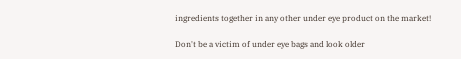ingredients together in any other under eye product on the market!

Don't be a victim of under eye bags and look older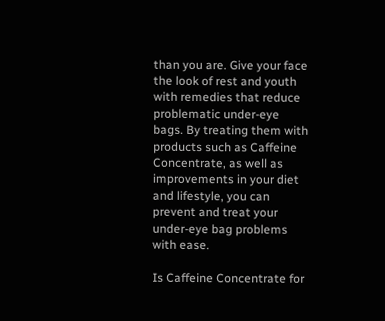than you are. Give your face the look of rest and youth with remedies that reduce problematic under-eye bags. By treating them with products such as Caffeine Concentrate, as well as improvements in your diet and lifestyle, you can prevent and treat your under-eye bag problems with ease.

Is Caffeine Concentrate for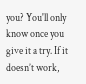you? You'll only know once you give it a try. If it doesn’t work,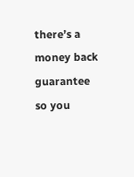there’s a money back guarantee so you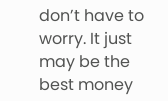don’t have to worry. It just may be the best money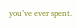you’ve ever spent.